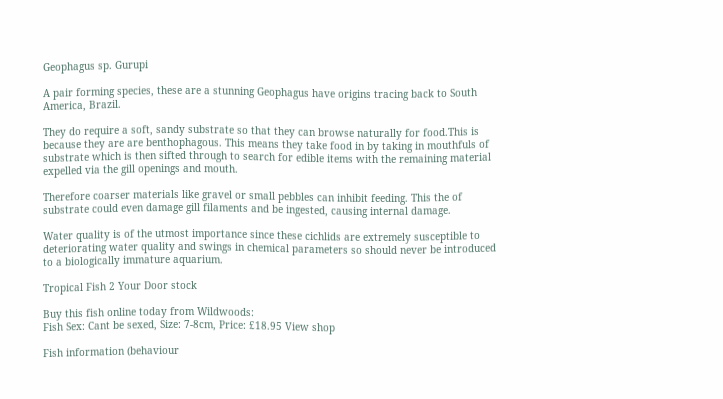Geophagus sp. Gurupi

A pair forming species, these are a stunning Geophagus have origins tracing back to South America, Brazil.

They do require a soft, sandy substrate so that they can browse naturally for food.This is because they are are benthophagous. This means they take food in by taking in mouthfuls of substrate which is then sifted through to search for edible items with the remaining material expelled via the gill openings and mouth.

Therefore coarser materials like gravel or small pebbles can inhibit feeding. This the of substrate could even damage gill filaments and be ingested, causing internal damage.

Water quality is of the utmost importance since these cichlids are extremely susceptible to deteriorating water quality and swings in chemical parameters so should never be introduced to a biologically immature aquarium.

Tropical Fish 2 Your Door stock

Buy this fish online today from Wildwoods:
Fish Sex: Cant be sexed, Size: 7-8cm, Price: £18.95 View shop

Fish information (behaviour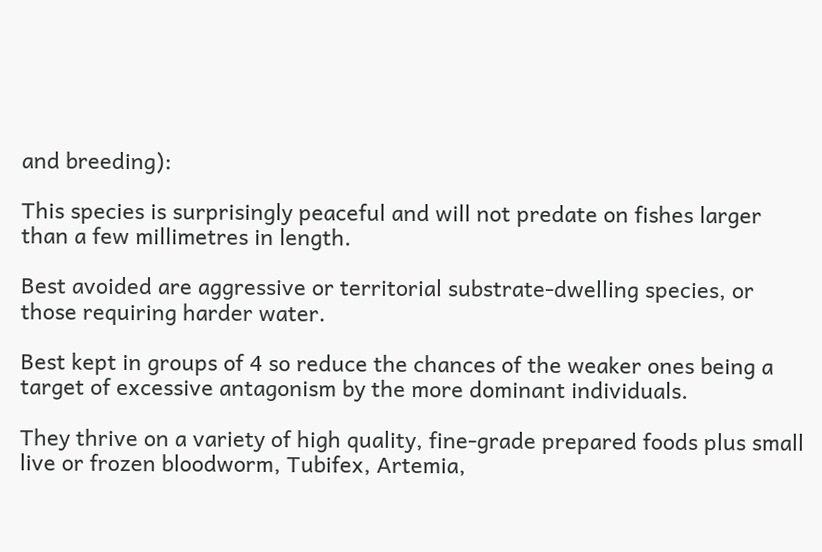and breeding):

This species is surprisingly peaceful and will not predate on fishes larger than a few millimetres in length.

Best avoided are aggressive or territorial substrate-dwelling species, or those requiring harder water.

Best kept in groups of 4 so reduce the chances of the weaker ones being a target of excessive antagonism by the more dominant individuals.

They thrive on a variety of high quality, fine-grade prepared foods plus small live or frozen bloodworm, Tubifex, Artemia,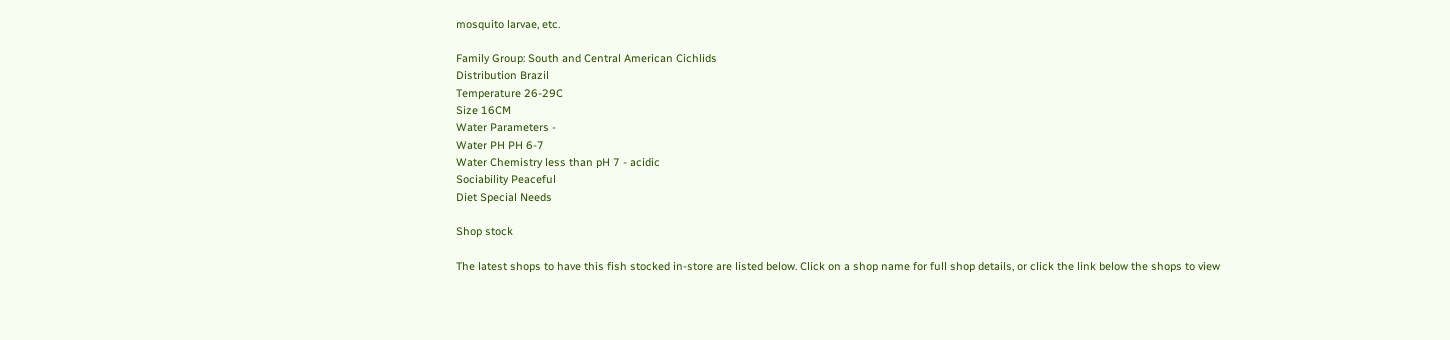mosquito larvae, etc.

Family Group: South and Central American Cichlids
Distribution Brazil
Temperature 26-29C
Size 16CM
Water Parameters -
Water PH PH 6-7
Water Chemistry less than pH 7 - acidic
Sociability Peaceful
Diet Special Needs

Shop stock

The latest shops to have this fish stocked in-store are listed below. Click on a shop name for full shop details, or click the link below the shops to view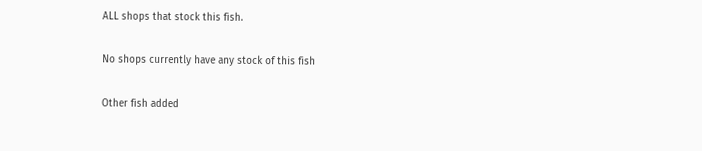ALL shops that stock this fish.

No shops currently have any stock of this fish

Other fish added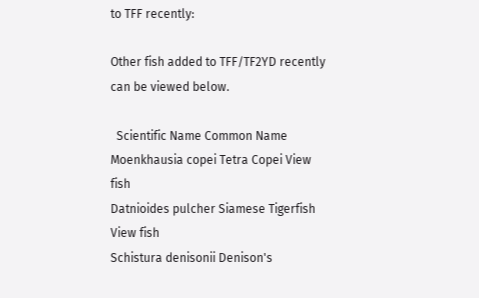to TFF recently:

Other fish added to TFF/TF2YD recently can be viewed below.

  Scientific Name Common Name
Moenkhausia copei Tetra Copei View fish
Datnioides pulcher Siamese Tigerfish View fish
Schistura denisonii Denison's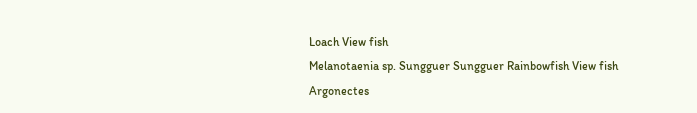Loach View fish
Melanotaenia sp. Sungguer Sungguer Rainbowfish View fish
Argonectes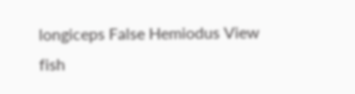longiceps False Hemiodus View fish